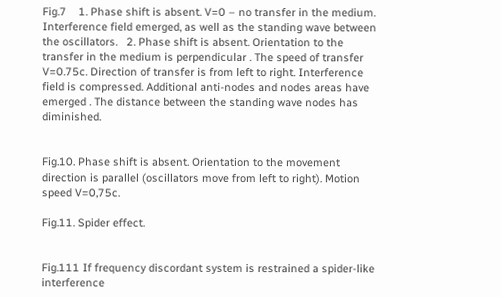Fig.7    1. Phase shift is absent. V=0 – no transfer in the medium.  Interference field emerged, as well as the standing wave between the oscillators.   2. Phase shift is absent. Orientation to the transfer in the medium is perpendicular . The speed of transfer V=0.75c. Direction of transfer is from left to right. Interference field is compressed. Additional anti-nodes and nodes areas have emerged . The distance between the standing wave nodes has diminished.


Fig.10. Phase shift is absent. Orientation to the movement direction is parallel (oscillators move from left to right). Motion speed V=0,75c.

Fig.11. Spider effect.


Fig.111 If frequency discordant system is restrained a spider-like interference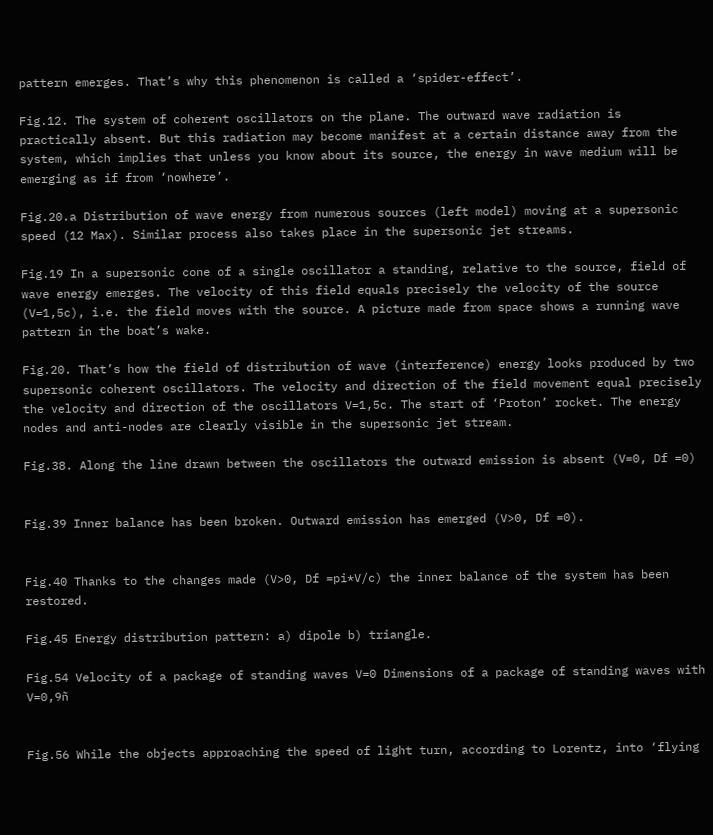pattern emerges. That’s why this phenomenon is called a ‘spider-effect’.

Fig.12. The system of coherent oscillators on the plane. The outward wave radiation is practically absent. But this radiation may become manifest at a certain distance away from the system, which implies that unless you know about its source, the energy in wave medium will be emerging as if from ‘nowhere’.

Fig.20.a Distribution of wave energy from numerous sources (left model) moving at a supersonic speed (12 Max). Similar process also takes place in the supersonic jet streams.

Fig.19 In a supersonic cone of a single oscillator a standing, relative to the source, field of wave energy emerges. The velocity of this field equals precisely the velocity of the source (V=1,5c), i.e. the field moves with the source. A picture made from space shows a running wave pattern in the boat’s wake.

Fig.20. That’s how the field of distribution of wave (interference) energy looks produced by two supersonic coherent oscillators. The velocity and direction of the field movement equal precisely the velocity and direction of the oscillators V=1,5c. The start of ‘Proton’ rocket. The energy nodes and anti-nodes are clearly visible in the supersonic jet stream.

Fig.38. Along the line drawn between the oscillators the outward emission is absent (V=0, Df =0)


Fig.39 Inner balance has been broken. Outward emission has emerged (V>0, Df =0).


Fig.40 Thanks to the changes made (V>0, Df =pi*V/c) the inner balance of the system has been restored.

Fig.45 Energy distribution pattern: a) dipole b) triangle.

Fig.54 Velocity of a package of standing waves V=0 Dimensions of a package of standing waves with V=0,9ñ


Fig.56 While the objects approaching the speed of light turn, according to Lorentz, into ‘flying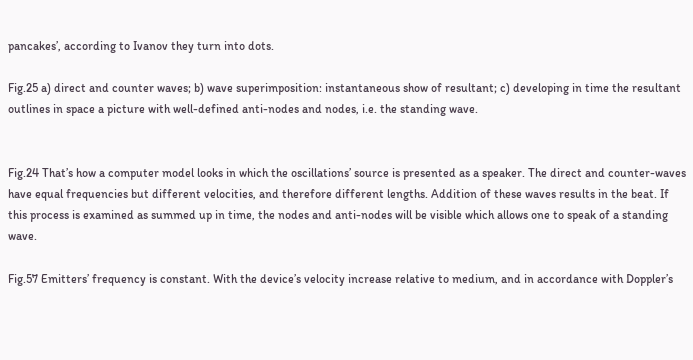pancakes’, according to Ivanov they turn into dots.

Fig.25 a) direct and counter waves; b) wave superimposition: instantaneous show of resultant; c) developing in time the resultant outlines in space a picture with well-defined anti-nodes and nodes, i.e. the standing wave.


Fig.24 That’s how a computer model looks in which the oscillations’ source is presented as a speaker. The direct and counter-waves have equal frequencies but different velocities, and therefore different lengths. Addition of these waves results in the beat. If this process is examined as summed up in time, the nodes and anti-nodes will be visible which allows one to speak of a standing wave.

Fig.57 Emitters’ frequency is constant. With the device’s velocity increase relative to medium, and in accordance with Doppler’s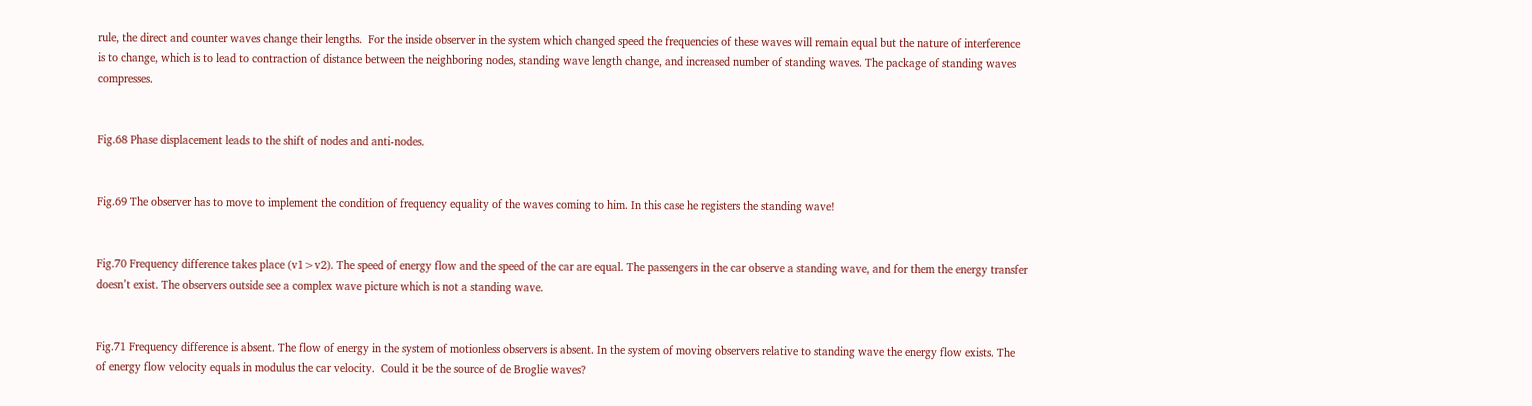rule, the direct and counter waves change their lengths.  For the inside observer in the system which changed speed the frequencies of these waves will remain equal but the nature of interference is to change, which is to lead to contraction of distance between the neighboring nodes, standing wave length change, and increased number of standing waves. The package of standing waves  compresses.


Fig.68 Phase displacement leads to the shift of nodes and anti-nodes.


Fig.69 The observer has to move to implement the condition of frequency equality of the waves coming to him. In this case he registers the standing wave!


Fig.70 Frequency difference takes place (v1>v2). The speed of energy flow and the speed of the car are equal. The passengers in the car observe a standing wave, and for them the energy transfer doesn’t exist. The observers outside see a complex wave picture which is not a standing wave.


Fig.71 Frequency difference is absent. The flow of energy in the system of motionless observers is absent. In the system of moving observers relative to standing wave the energy flow exists. The of energy flow velocity equals in modulus the car velocity.  Could it be the source of de Broglie waves?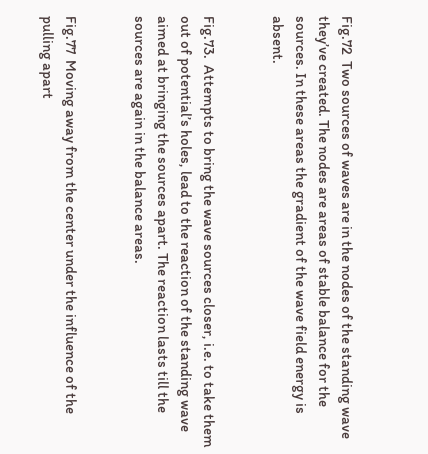Fig.72  Two sources of waves are in the nodes of the standing wave they’ve created. The nodes are areas of stable balance for the sources. In these areas the gradient of the wave field energy is absent.


Fig.73.  Attempts to bring the wave sources closer, i.e. to take them out of potential’s holes, lead to the reaction of the standing wave aimed at bringing the sources apart. The reaction lasts till the sources are again in the balance areas.


Fig.77  Moving away from the center under the influence of the pulling apart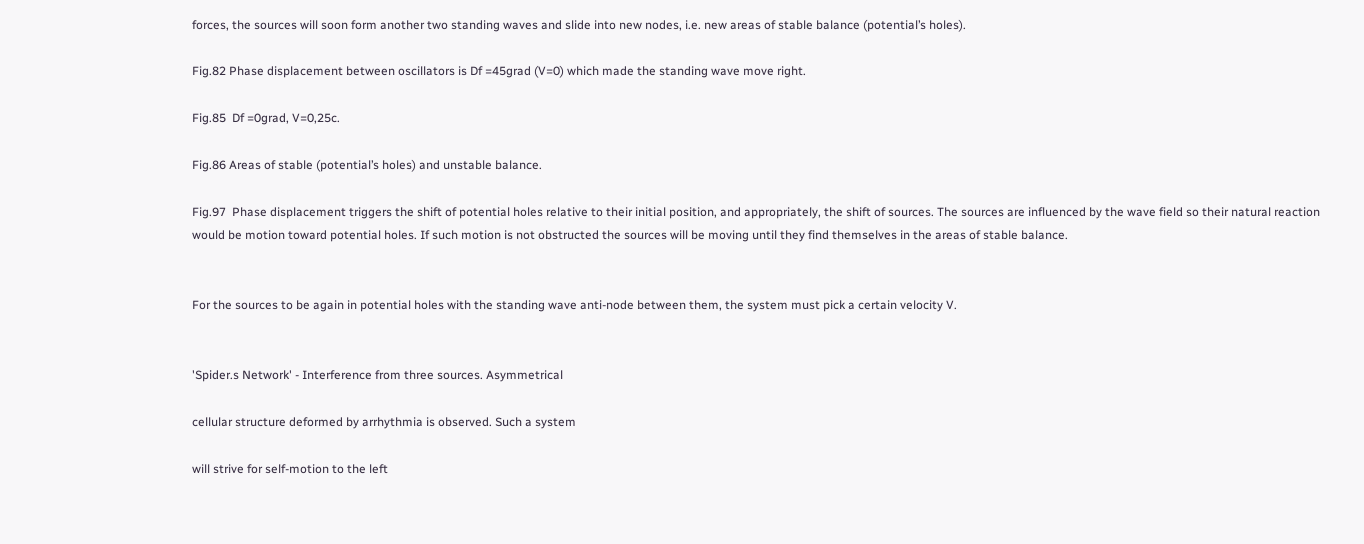forces, the sources will soon form another two standing waves and slide into new nodes, i.e. new areas of stable balance (potential’s holes).

Fig.82 Phase displacement between oscillators is Df =45grad (V=0) which made the standing wave move right.

Fig.85  Df =0grad, V=0,25c.

Fig.86 Areas of stable (potential’s holes) and unstable balance.

Fig.97  Phase displacement triggers the shift of potential holes relative to their initial position, and appropriately, the shift of sources. The sources are influenced by the wave field so their natural reaction would be motion toward potential holes. If such motion is not obstructed the sources will be moving until they find themselves in the areas of stable balance.


For the sources to be again in potential holes with the standing wave anti-node between them, the system must pick a certain velocity V.


'Spider.s Network' - Interference from three sources. Asymmetrical

cellular structure deformed by arrhythmia is observed. Such a system

will strive for self-motion to the left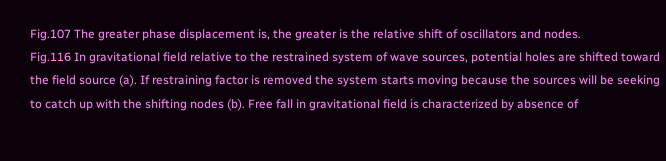Fig.107 The greater phase displacement is, the greater is the relative shift of oscillators and nodes.
Fig.116 In gravitational field relative to the restrained system of wave sources, potential holes are shifted toward the field source (a). If restraining factor is removed the system starts moving because the sources will be seeking to catch up with the shifting nodes (b). Free fall in gravitational field is characterized by absence of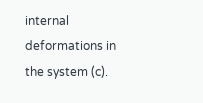internal deformations in the system (c).